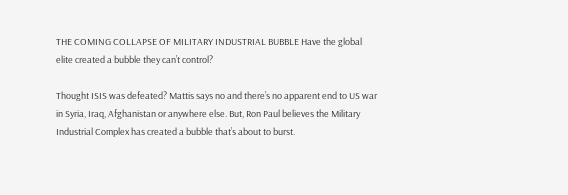THE COMING COLLAPSE OF MILITARY INDUSTRIAL BUBBLE Have the global elite created a bubble they can’t control?

Thought ISIS was defeated? Mattis says no and there’s no apparent end to US war in Syria, Iraq, Afghanistan or anywhere else. But, Ron Paul believes the Military Industrial Complex has created a bubble that’s about to burst.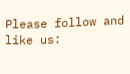Please follow and like us: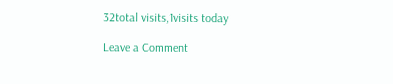32total visits,1visits today

Leave a Comment